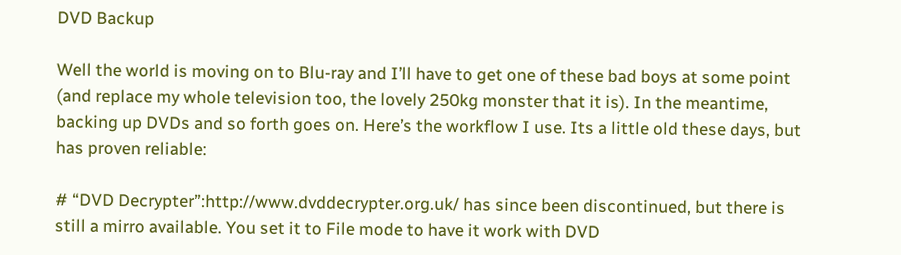DVD Backup

Well the world is moving on to Blu-ray and I’ll have to get one of these bad boys at some point (and replace my whole television too, the lovely 250kg monster that it is). In the meantime, backing up DVDs and so forth goes on. Here’s the workflow I use. Its a little old these days, but has proven reliable:

# “DVD Decrypter”:http://www.dvddecrypter.org.uk/ has since been discontinued, but there is still a mirro available. You set it to File mode to have it work with DVD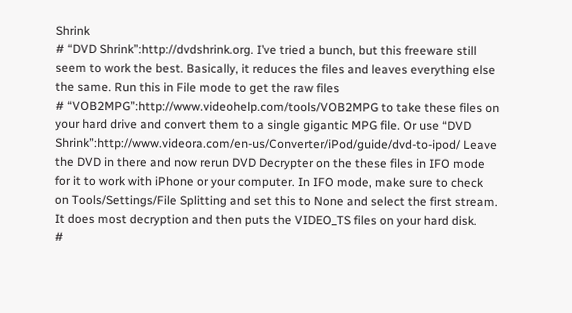Shrink
# “DVD Shrink”:http://dvdshrink.org. I’ve tried a bunch, but this freeware still seem to work the best. Basically, it reduces the files and leaves everything else the same. Run this in File mode to get the raw files
# “VOB2MPG”:http://www.videohelp.com/tools/VOB2MPG to take these files on your hard drive and convert them to a single gigantic MPG file. Or use “DVD Shrink”:http://www.videora.com/en-us/Converter/iPod/guide/dvd-to-ipod/ Leave the DVD in there and now rerun DVD Decrypter on the these files in IFO mode for it to work with iPhone or your computer. In IFO mode, make sure to check on Tools/Settings/File Splitting and set this to None and select the first stream. It does most decryption and then puts the VIDEO_TS files on your hard disk.
#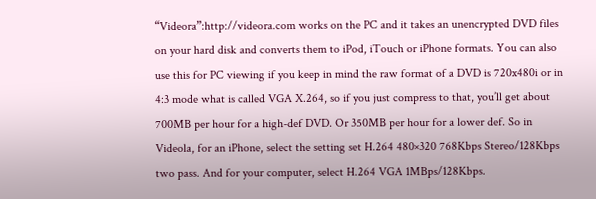“Videora”:http://videora.com works on the PC and it takes an unencrypted DVD files on your hard disk and converts them to iPod, iTouch or iPhone formats. You can also use this for PC viewing if you keep in mind the raw format of a DVD is 720x480i or in 4:3 mode what is called VGA X.264, so if you just compress to that, you’ll get about 700MB per hour for a high-def DVD. Or 350MB per hour for a lower def. So in Videola, for an iPhone, select the setting set H.264 480×320 768Kbps Stereo/128Kbps two pass. And for your computer, select H.264 VGA 1MBps/128Kbps.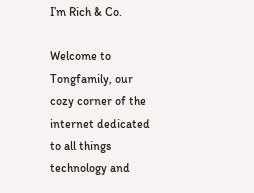I’m Rich & Co.

Welcome to Tongfamily, our cozy corner of the internet dedicated to all things technology and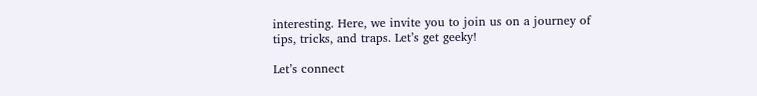interesting. Here, we invite you to join us on a journey of tips, tricks, and traps. Let’s get geeky!

Let’s connect